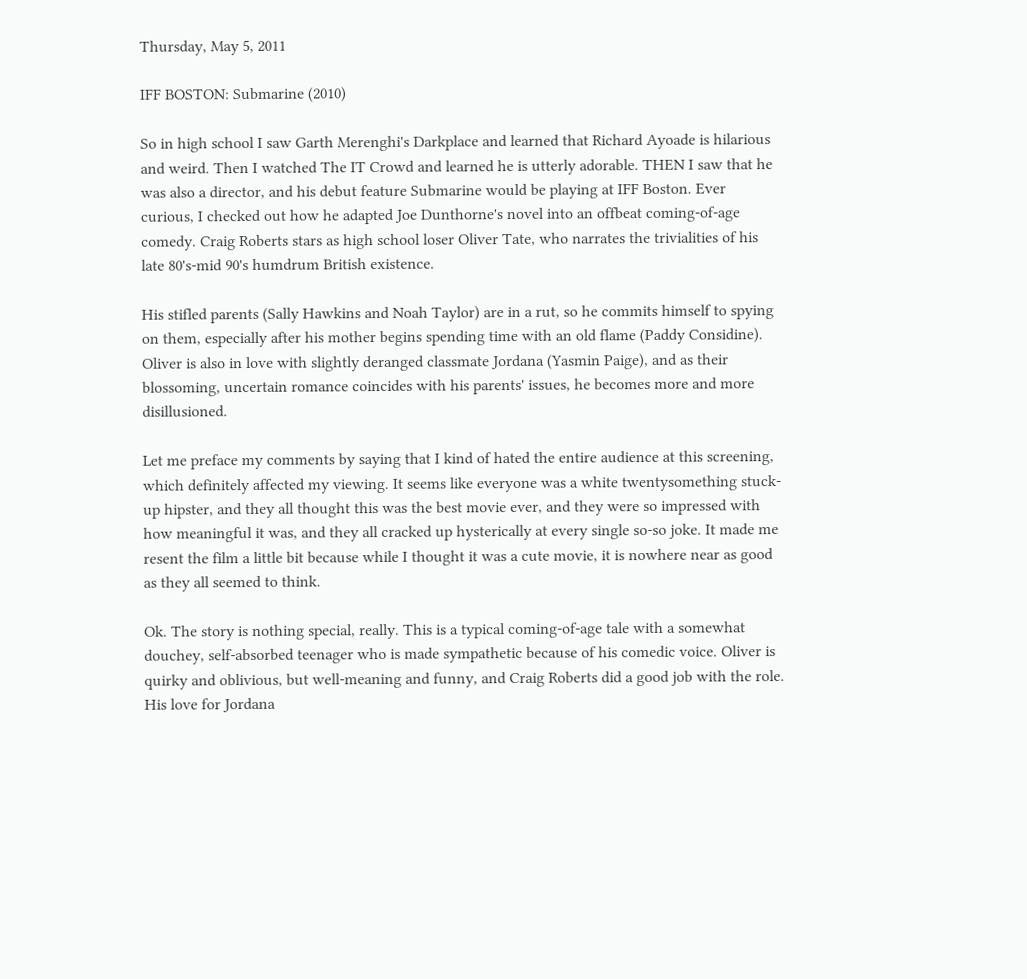Thursday, May 5, 2011

IFF BOSTON: Submarine (2010)

So in high school I saw Garth Merenghi's Darkplace and learned that Richard Ayoade is hilarious and weird. Then I watched The IT Crowd and learned he is utterly adorable. THEN I saw that he was also a director, and his debut feature Submarine would be playing at IFF Boston. Ever curious, I checked out how he adapted Joe Dunthorne's novel into an offbeat coming-of-age comedy. Craig Roberts stars as high school loser Oliver Tate, who narrates the trivialities of his late 80's-mid 90's humdrum British existence.

His stifled parents (Sally Hawkins and Noah Taylor) are in a rut, so he commits himself to spying on them, especially after his mother begins spending time with an old flame (Paddy Considine). Oliver is also in love with slightly deranged classmate Jordana (Yasmin Paige), and as their blossoming, uncertain romance coincides with his parents' issues, he becomes more and more disillusioned.

Let me preface my comments by saying that I kind of hated the entire audience at this screening, which definitely affected my viewing. It seems like everyone was a white twentysomething stuck-up hipster, and they all thought this was the best movie ever, and they were so impressed with how meaningful it was, and they all cracked up hysterically at every single so-so joke. It made me resent the film a little bit because while I thought it was a cute movie, it is nowhere near as good as they all seemed to think.

Ok. The story is nothing special, really. This is a typical coming-of-age tale with a somewhat douchey, self-absorbed teenager who is made sympathetic because of his comedic voice. Oliver is quirky and oblivious, but well-meaning and funny, and Craig Roberts did a good job with the role. His love for Jordana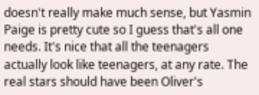doesn't really make much sense, but Yasmin Paige is pretty cute so I guess that's all one needs. It's nice that all the teenagers actually look like teenagers, at any rate. The real stars should have been Oliver's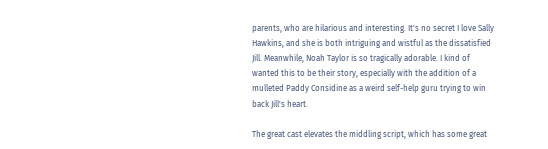parents, who are hilarious and interesting. It's no secret I love Sally Hawkins, and she is both intriguing and wistful as the dissatisfied Jill. Meanwhile, Noah Taylor is so tragically adorable. I kind of wanted this to be their story, especially with the addition of a mulleted Paddy Considine as a weird self-help guru trying to win back Jill's heart.

The great cast elevates the middling script, which has some great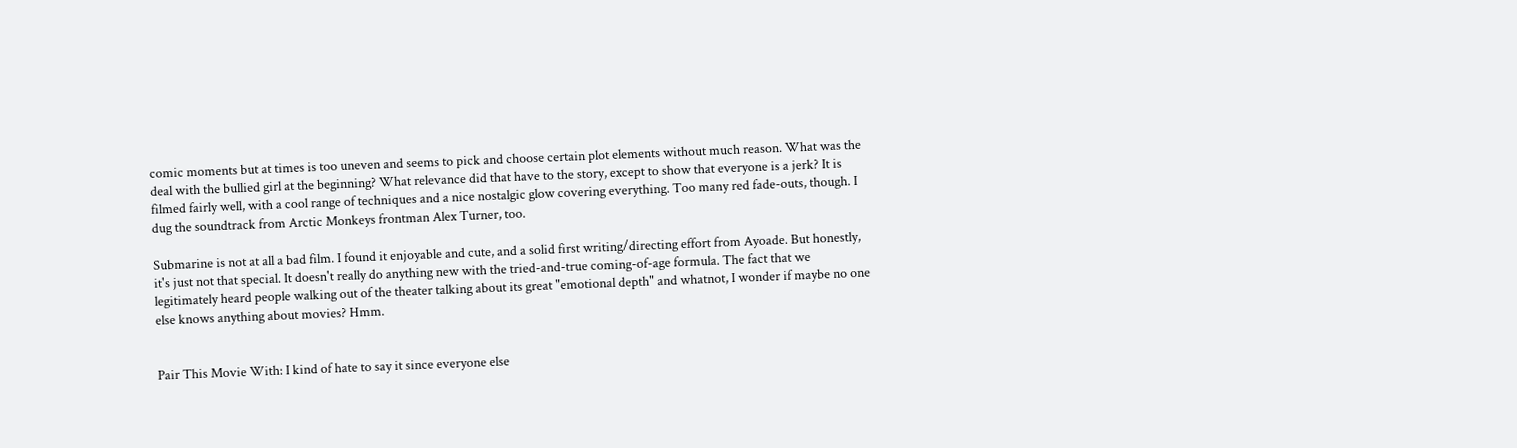comic moments but at times is too uneven and seems to pick and choose certain plot elements without much reason. What was the deal with the bullied girl at the beginning? What relevance did that have to the story, except to show that everyone is a jerk? It is filmed fairly well, with a cool range of techniques and a nice nostalgic glow covering everything. Too many red fade-outs, though. I dug the soundtrack from Arctic Monkeys frontman Alex Turner, too.

Submarine is not at all a bad film. I found it enjoyable and cute, and a solid first writing/directing effort from Ayoade. But honestly, it's just not that special. It doesn't really do anything new with the tried-and-true coming-of-age formula. The fact that we legitimately heard people walking out of the theater talking about its great "emotional depth" and whatnot, I wonder if maybe no one else knows anything about movies? Hmm.


Pair This Movie With: I kind of hate to say it since everyone else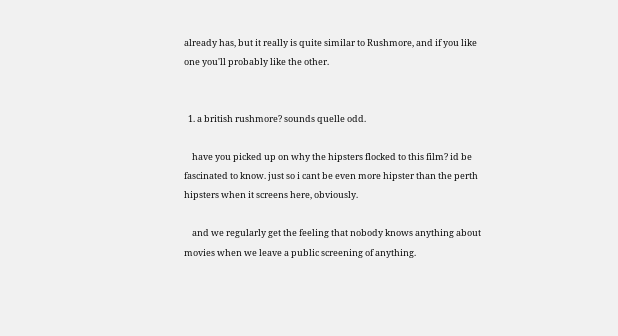already has, but it really is quite similar to Rushmore, and if you like one you'll probably like the other.


  1. a british rushmore? sounds quelle odd.

    have you picked up on why the hipsters flocked to this film? id be fascinated to know. just so i cant be even more hipster than the perth hipsters when it screens here, obviously.

    and we regularly get the feeling that nobody knows anything about movies when we leave a public screening of anything.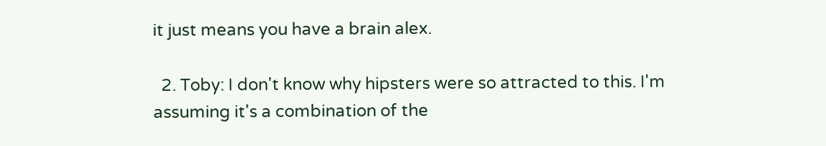it just means you have a brain alex.

  2. Toby: I don't know why hipsters were so attracted to this. I'm assuming it's a combination of the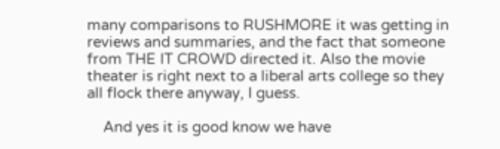many comparisons to RUSHMORE it was getting in reviews and summaries, and the fact that someone from THE IT CROWD directed it. Also the movie theater is right next to a liberal arts college so they all flock there anyway, I guess.

    And yes it is good know we have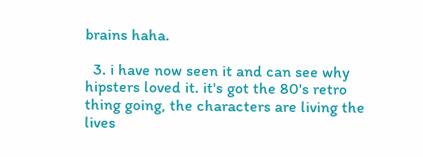brains haha.

  3. i have now seen it and can see why hipsters loved it. it's got the 80's retro thing going, the characters are living the lives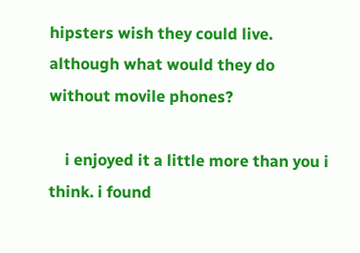hipsters wish they could live. although what would they do without movile phones?

    i enjoyed it a little more than you i think. i found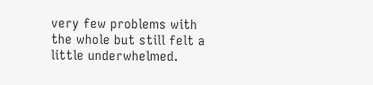very few problems with the whole but still felt a little underwhelmed.